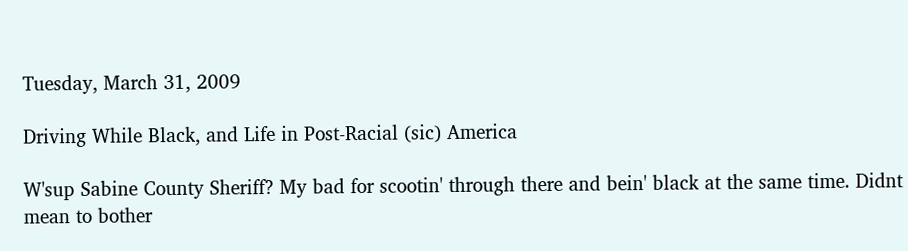Tuesday, March 31, 2009

Driving While Black, and Life in Post-Racial (sic) America

W'sup Sabine County Sheriff? My bad for scootin' through there and bein' black at the same time. Didnt mean to bother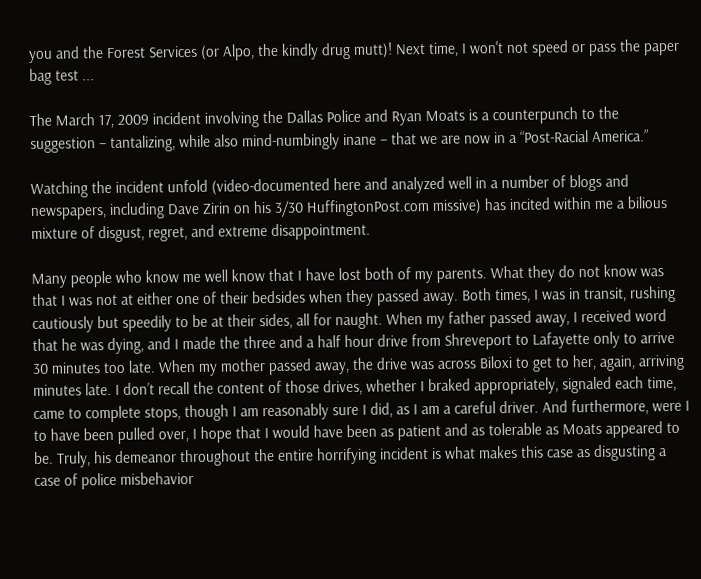you and the Forest Services (or Alpo, the kindly drug mutt)! Next time, I won't not speed or pass the paper bag test ...

The March 17, 2009 incident involving the Dallas Police and Ryan Moats is a counterpunch to the suggestion – tantalizing, while also mind-numbingly inane – that we are now in a “Post-Racial America.”

Watching the incident unfold (video-documented here and analyzed well in a number of blogs and newspapers, including Dave Zirin on his 3/30 HuffingtonPost.com missive) has incited within me a bilious mixture of disgust, regret, and extreme disappointment.

Many people who know me well know that I have lost both of my parents. What they do not know was that I was not at either one of their bedsides when they passed away. Both times, I was in transit, rushing cautiously but speedily to be at their sides, all for naught. When my father passed away, I received word that he was dying, and I made the three and a half hour drive from Shreveport to Lafayette only to arrive 30 minutes too late. When my mother passed away, the drive was across Biloxi to get to her, again, arriving minutes late. I don’t recall the content of those drives, whether I braked appropriately, signaled each time, came to complete stops, though I am reasonably sure I did, as I am a careful driver. And furthermore, were I to have been pulled over, I hope that I would have been as patient and as tolerable as Moats appeared to be. Truly, his demeanor throughout the entire horrifying incident is what makes this case as disgusting a case of police misbehavior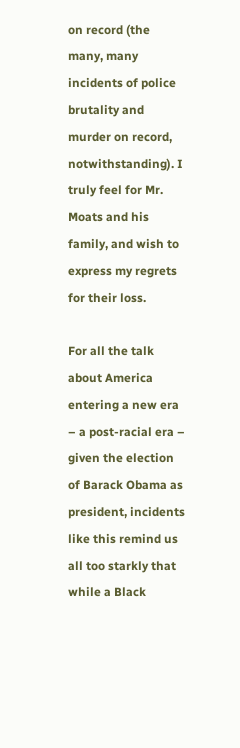on record (the many, many incidents of police brutality and murder on record, notwithstanding). I truly feel for Mr. Moats and his family, and wish to express my regrets for their loss.

For all the talk about America entering a new era – a post-racial era – given the election of Barack Obama as president, incidents like this remind us all too starkly that while a Black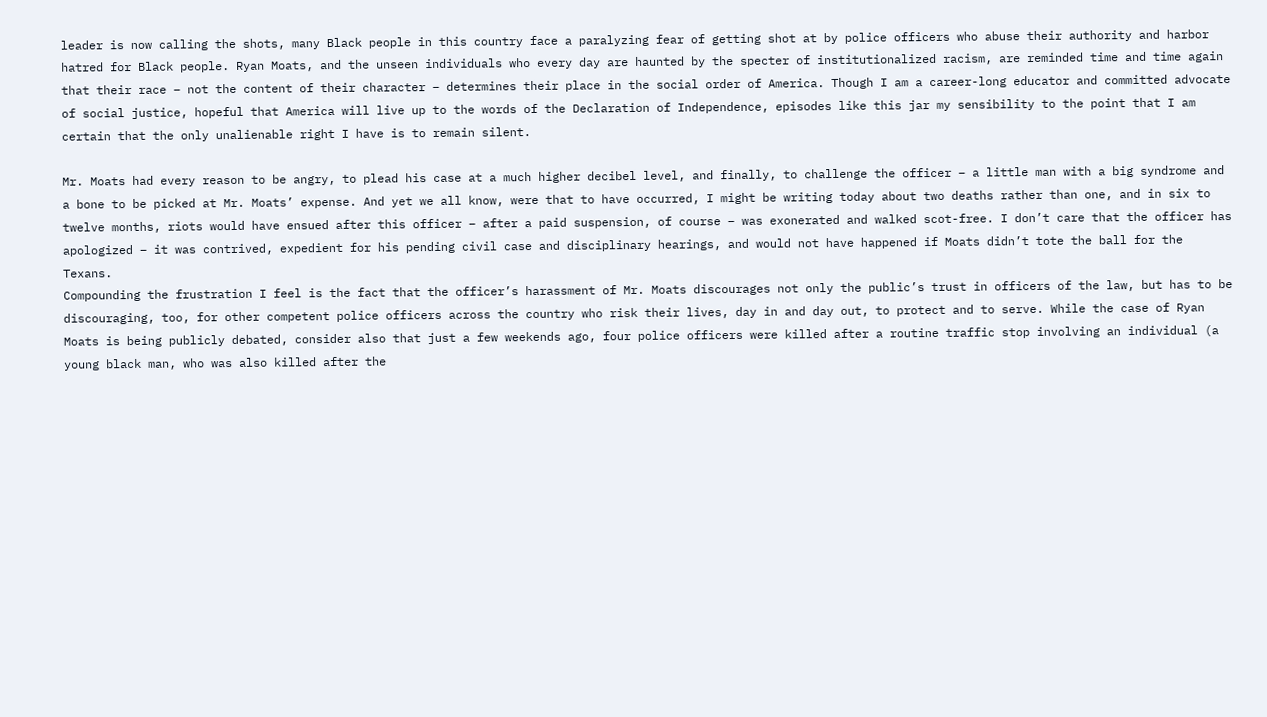leader is now calling the shots, many Black people in this country face a paralyzing fear of getting shot at by police officers who abuse their authority and harbor hatred for Black people. Ryan Moats, and the unseen individuals who every day are haunted by the specter of institutionalized racism, are reminded time and time again that their race – not the content of their character – determines their place in the social order of America. Though I am a career-long educator and committed advocate of social justice, hopeful that America will live up to the words of the Declaration of Independence, episodes like this jar my sensibility to the point that I am certain that the only unalienable right I have is to remain silent.

Mr. Moats had every reason to be angry, to plead his case at a much higher decibel level, and finally, to challenge the officer – a little man with a big syndrome and a bone to be picked at Mr. Moats’ expense. And yet we all know, were that to have occurred, I might be writing today about two deaths rather than one, and in six to twelve months, riots would have ensued after this officer – after a paid suspension, of course – was exonerated and walked scot-free. I don’t care that the officer has apologized – it was contrived, expedient for his pending civil case and disciplinary hearings, and would not have happened if Moats didn’t tote the ball for the Texans.
Compounding the frustration I feel is the fact that the officer’s harassment of Mr. Moats discourages not only the public’s trust in officers of the law, but has to be discouraging, too, for other competent police officers across the country who risk their lives, day in and day out, to protect and to serve. While the case of Ryan Moats is being publicly debated, consider also that just a few weekends ago, four police officers were killed after a routine traffic stop involving an individual (a young black man, who was also killed after the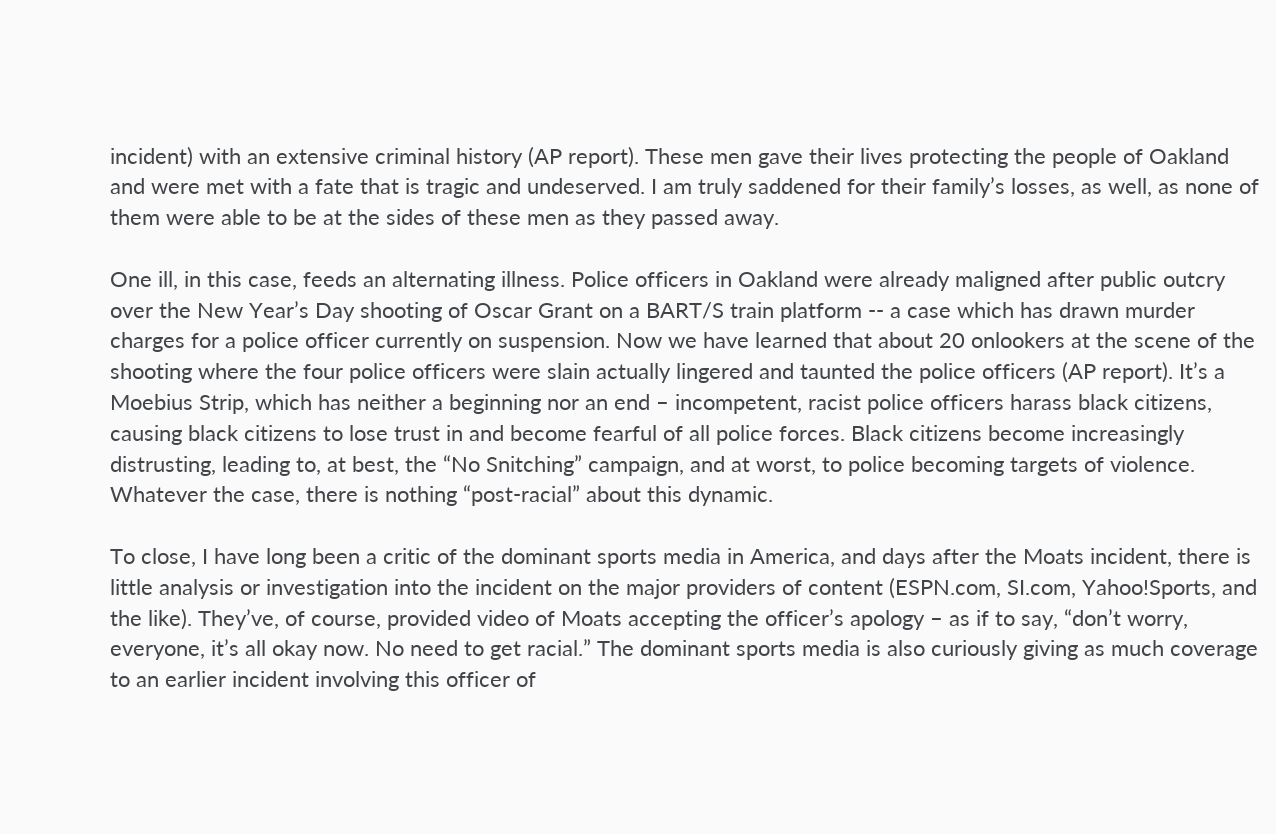incident) with an extensive criminal history (AP report). These men gave their lives protecting the people of Oakland and were met with a fate that is tragic and undeserved. I am truly saddened for their family’s losses, as well, as none of them were able to be at the sides of these men as they passed away.

One ill, in this case, feeds an alternating illness. Police officers in Oakland were already maligned after public outcry over the New Year’s Day shooting of Oscar Grant on a BART/S train platform -- a case which has drawn murder charges for a police officer currently on suspension. Now we have learned that about 20 onlookers at the scene of the shooting where the four police officers were slain actually lingered and taunted the police officers (AP report). It’s a Moebius Strip, which has neither a beginning nor an end – incompetent, racist police officers harass black citizens, causing black citizens to lose trust in and become fearful of all police forces. Black citizens become increasingly distrusting, leading to, at best, the “No Snitching” campaign, and at worst, to police becoming targets of violence. Whatever the case, there is nothing “post-racial” about this dynamic.

To close, I have long been a critic of the dominant sports media in America, and days after the Moats incident, there is little analysis or investigation into the incident on the major providers of content (ESPN.com, SI.com, Yahoo!Sports, and the like). They’ve, of course, provided video of Moats accepting the officer’s apology – as if to say, “don’t worry, everyone, it’s all okay now. No need to get racial.” The dominant sports media is also curiously giving as much coverage to an earlier incident involving this officer of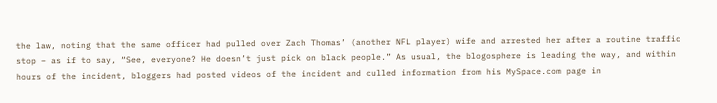the law, noting that the same officer had pulled over Zach Thomas’ (another NFL player) wife and arrested her after a routine traffic stop – as if to say, “See, everyone? He doesn’t just pick on black people.” As usual, the blogosphere is leading the way, and within hours of the incident, bloggers had posted videos of the incident and culled information from his MySpace.com page in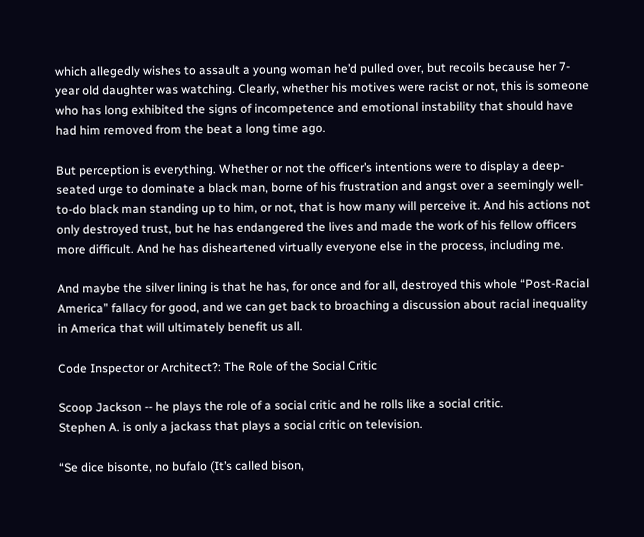which allegedly wishes to assault a young woman he’d pulled over, but recoils because her 7-year old daughter was watching. Clearly, whether his motives were racist or not, this is someone who has long exhibited the signs of incompetence and emotional instability that should have had him removed from the beat a long time ago.

But perception is everything. Whether or not the officer’s intentions were to display a deep-seated urge to dominate a black man, borne of his frustration and angst over a seemingly well-to-do black man standing up to him, or not, that is how many will perceive it. And his actions not only destroyed trust, but he has endangered the lives and made the work of his fellow officers more difficult. And he has disheartened virtually everyone else in the process, including me.

And maybe the silver lining is that he has, for once and for all, destroyed this whole “Post-Racial America” fallacy for good, and we can get back to broaching a discussion about racial inequality in America that will ultimately benefit us all.

Code Inspector or Architect?: The Role of the Social Critic

Scoop Jackson -- he plays the role of a social critic and he rolls like a social critic.
Stephen A. is only a jackass that plays a social critic on television.

“Se dice bisonte, no bufalo (It’s called bison,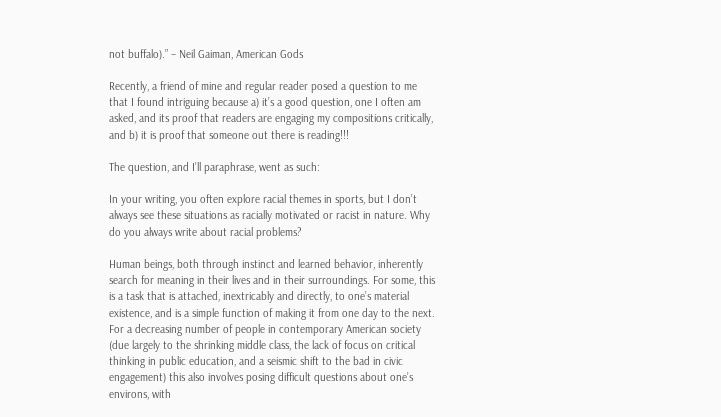not buffalo).” – Neil Gaiman, American Gods

Recently, a friend of mine and regular reader posed a question to me that I found intriguing because a) it’s a good question, one I often am asked, and its proof that readers are engaging my compositions critically, and b) it is proof that someone out there is reading!!!

The question, and I’ll paraphrase, went as such:

In your writing, you often explore racial themes in sports, but I don’t always see these situations as racially motivated or racist in nature. Why do you always write about racial problems?

Human beings, both through instinct and learned behavior, inherently search for meaning in their lives and in their surroundings. For some, this is a task that is attached, inextricably and directly, to one’s material existence, and is a simple function of making it from one day to the next. For a decreasing number of people in contemporary American society (due largely to the shrinking middle class, the lack of focus on critical thinking in public education, and a seismic shift to the bad in civic engagement) this also involves posing difficult questions about one’s environs, with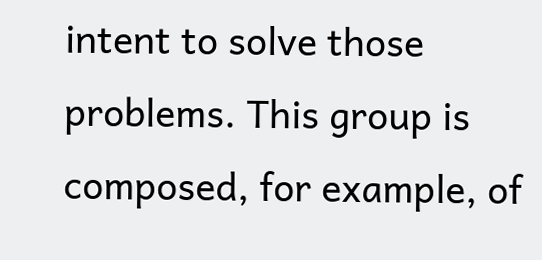intent to solve those problems. This group is composed, for example, of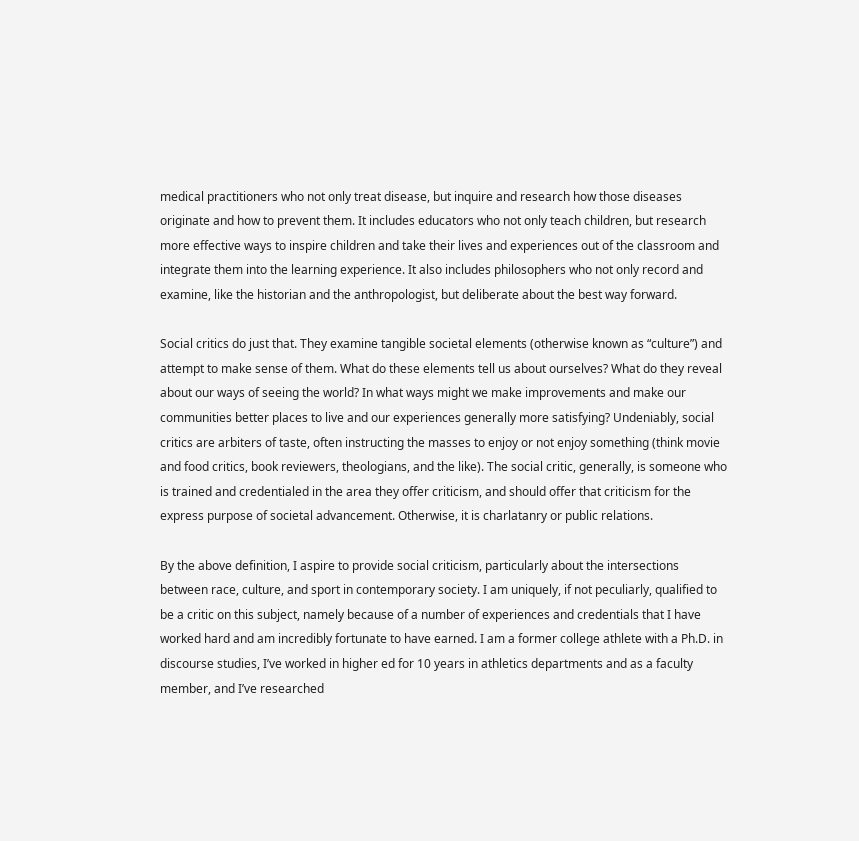medical practitioners who not only treat disease, but inquire and research how those diseases originate and how to prevent them. It includes educators who not only teach children, but research more effective ways to inspire children and take their lives and experiences out of the classroom and integrate them into the learning experience. It also includes philosophers who not only record and examine, like the historian and the anthropologist, but deliberate about the best way forward.

Social critics do just that. They examine tangible societal elements (otherwise known as “culture”) and attempt to make sense of them. What do these elements tell us about ourselves? What do they reveal about our ways of seeing the world? In what ways might we make improvements and make our communities better places to live and our experiences generally more satisfying? Undeniably, social critics are arbiters of taste, often instructing the masses to enjoy or not enjoy something (think movie and food critics, book reviewers, theologians, and the like). The social critic, generally, is someone who is trained and credentialed in the area they offer criticism, and should offer that criticism for the express purpose of societal advancement. Otherwise, it is charlatanry or public relations.

By the above definition, I aspire to provide social criticism, particularly about the intersections between race, culture, and sport in contemporary society. I am uniquely, if not peculiarly, qualified to be a critic on this subject, namely because of a number of experiences and credentials that I have worked hard and am incredibly fortunate to have earned. I am a former college athlete with a Ph.D. in discourse studies, I’ve worked in higher ed for 10 years in athletics departments and as a faculty member, and I’ve researched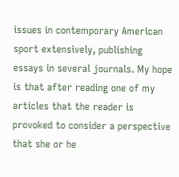issues in contemporary American sport extensively, publishing essays in several journals. My hope is that after reading one of my articles that the reader is provoked to consider a perspective that she or he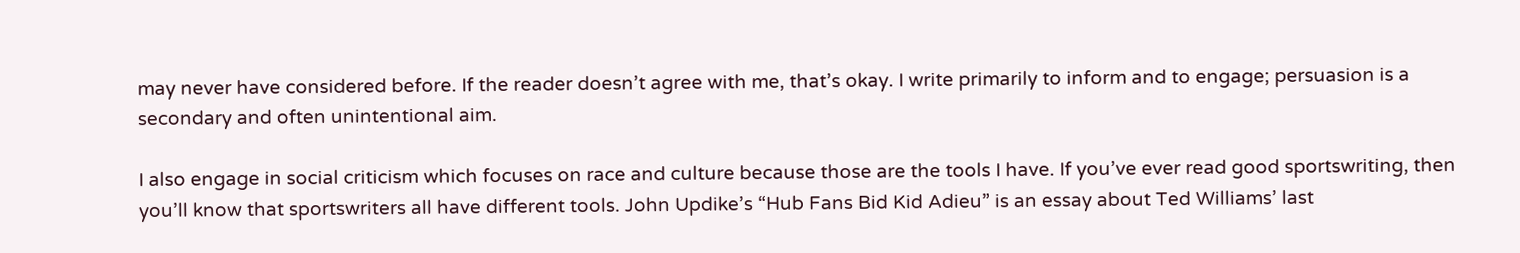may never have considered before. If the reader doesn’t agree with me, that’s okay. I write primarily to inform and to engage; persuasion is a secondary and often unintentional aim.

I also engage in social criticism which focuses on race and culture because those are the tools I have. If you’ve ever read good sportswriting, then you’ll know that sportswriters all have different tools. John Updike’s “Hub Fans Bid Kid Adieu” is an essay about Ted Williams’ last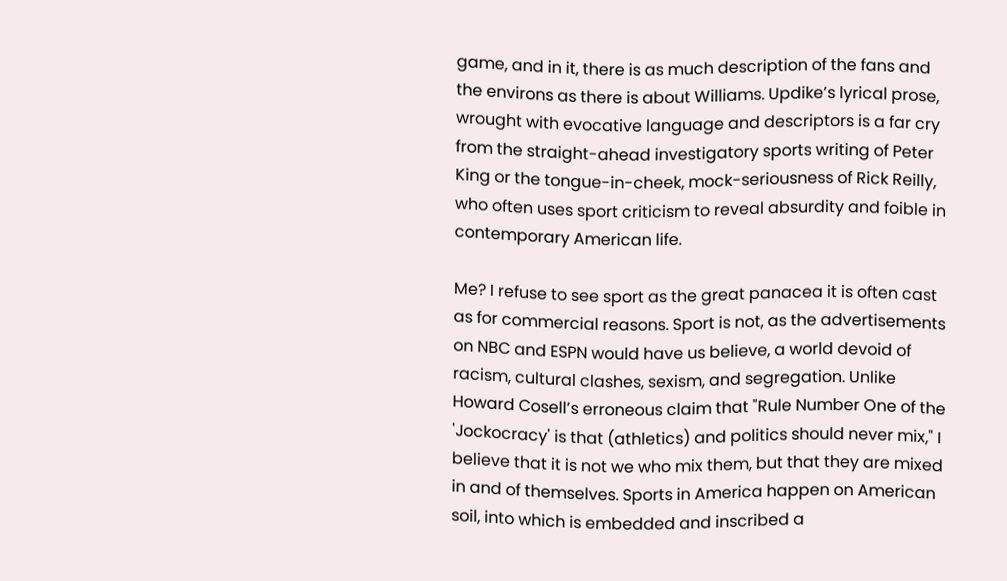game, and in it, there is as much description of the fans and the environs as there is about Williams. Updike’s lyrical prose, wrought with evocative language and descriptors is a far cry from the straight-ahead investigatory sports writing of Peter King or the tongue-in-cheek, mock-seriousness of Rick Reilly, who often uses sport criticism to reveal absurdity and foible in contemporary American life.

Me? I refuse to see sport as the great panacea it is often cast as for commercial reasons. Sport is not, as the advertisements on NBC and ESPN would have us believe, a world devoid of racism, cultural clashes, sexism, and segregation. Unlike Howard Cosell’s erroneous claim that "Rule Number One of the 'Jockocracy' is that (athletics) and politics should never mix," I believe that it is not we who mix them, but that they are mixed in and of themselves. Sports in America happen on American soil, into which is embedded and inscribed a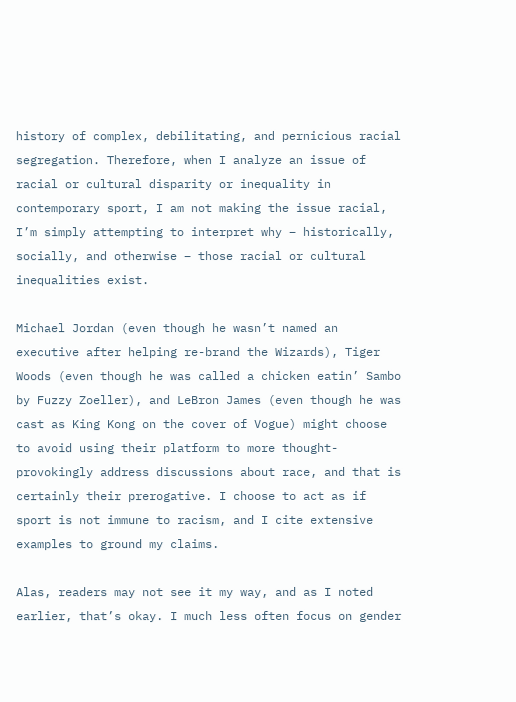history of complex, debilitating, and pernicious racial segregation. Therefore, when I analyze an issue of racial or cultural disparity or inequality in contemporary sport, I am not making the issue racial, I’m simply attempting to interpret why – historically, socially, and otherwise – those racial or cultural inequalities exist.

Michael Jordan (even though he wasn’t named an executive after helping re-brand the Wizards), Tiger Woods (even though he was called a chicken eatin’ Sambo by Fuzzy Zoeller), and LeBron James (even though he was cast as King Kong on the cover of Vogue) might choose to avoid using their platform to more thought-provokingly address discussions about race, and that is certainly their prerogative. I choose to act as if sport is not immune to racism, and I cite extensive examples to ground my claims.

Alas, readers may not see it my way, and as I noted earlier, that’s okay. I much less often focus on gender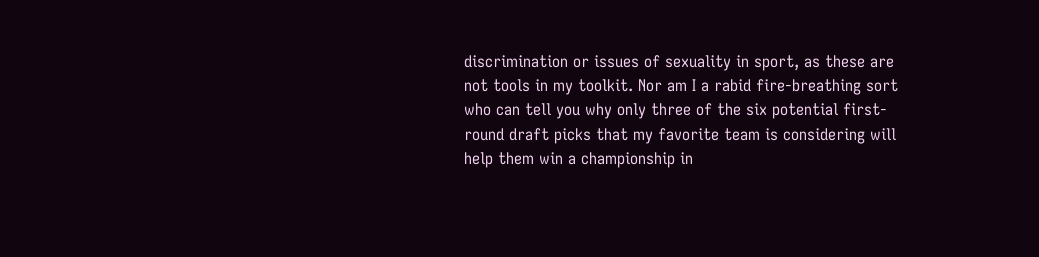discrimination or issues of sexuality in sport, as these are not tools in my toolkit. Nor am I a rabid fire-breathing sort who can tell you why only three of the six potential first-round draft picks that my favorite team is considering will help them win a championship in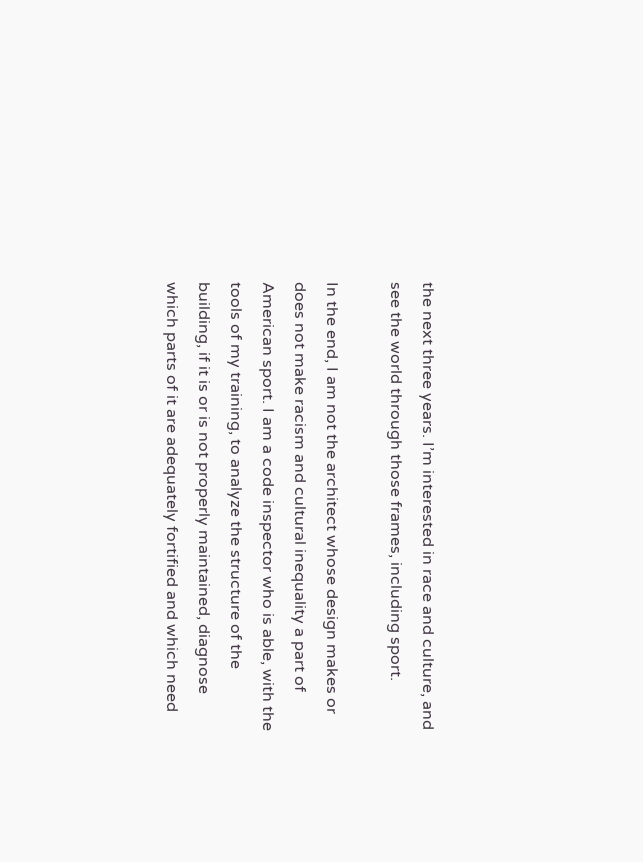the next three years. I’m interested in race and culture, and see the world through those frames, including sport.

In the end, I am not the architect whose design makes or does not make racism and cultural inequality a part of American sport. I am a code inspector who is able, with the tools of my training, to analyze the structure of the building, if it is or is not properly maintained, diagnose which parts of it are adequately fortified and which need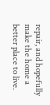repair, and hopefully make the home a better place to live.